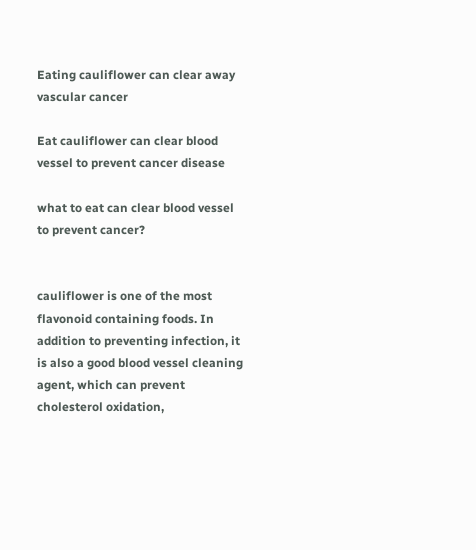Eating cauliflower can clear away vascular cancer

Eat cauliflower can clear blood vessel to prevent cancer disease

what to eat can clear blood vessel to prevent cancer?


cauliflower is one of the most flavonoid containing foods. In addition to preventing infection, it is also a good blood vessel cleaning agent, which can prevent cholesterol oxidation,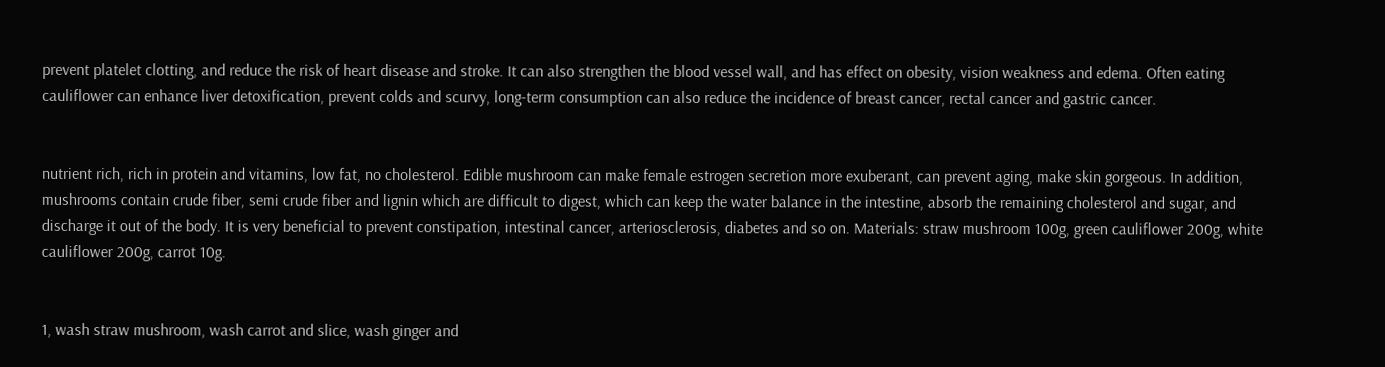prevent platelet clotting, and reduce the risk of heart disease and stroke. It can also strengthen the blood vessel wall, and has effect on obesity, vision weakness and edema. Often eating cauliflower can enhance liver detoxification, prevent colds and scurvy, long-term consumption can also reduce the incidence of breast cancer, rectal cancer and gastric cancer.


nutrient rich, rich in protein and vitamins, low fat, no cholesterol. Edible mushroom can make female estrogen secretion more exuberant, can prevent aging, make skin gorgeous. In addition, mushrooms contain crude fiber, semi crude fiber and lignin which are difficult to digest, which can keep the water balance in the intestine, absorb the remaining cholesterol and sugar, and discharge it out of the body. It is very beneficial to prevent constipation, intestinal cancer, arteriosclerosis, diabetes and so on. Materials: straw mushroom 100g, green cauliflower 200g, white cauliflower 200g, carrot 10g.


1, wash straw mushroom, wash carrot and slice, wash ginger and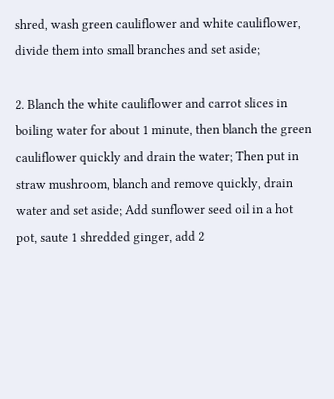shred, wash green cauliflower and white cauliflower, divide them into small branches and set aside;

2. Blanch the white cauliflower and carrot slices in boiling water for about 1 minute, then blanch the green cauliflower quickly and drain the water; Then put in straw mushroom, blanch and remove quickly, drain water and set aside; Add sunflower seed oil in a hot pot, saute 1 shredded ginger, add 2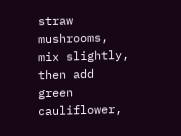straw mushrooms, mix slightly, then add green cauliflower,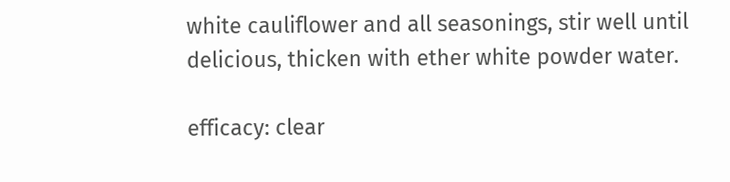white cauliflower and all seasonings, stir well until delicious, thicken with ether white powder water.

efficacy: clear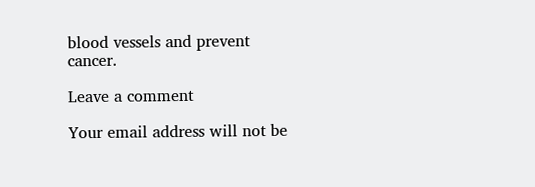blood vessels and prevent cancer.

Leave a comment

Your email address will not be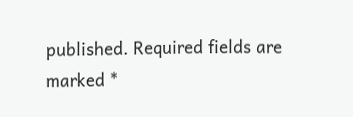published. Required fields are marked *